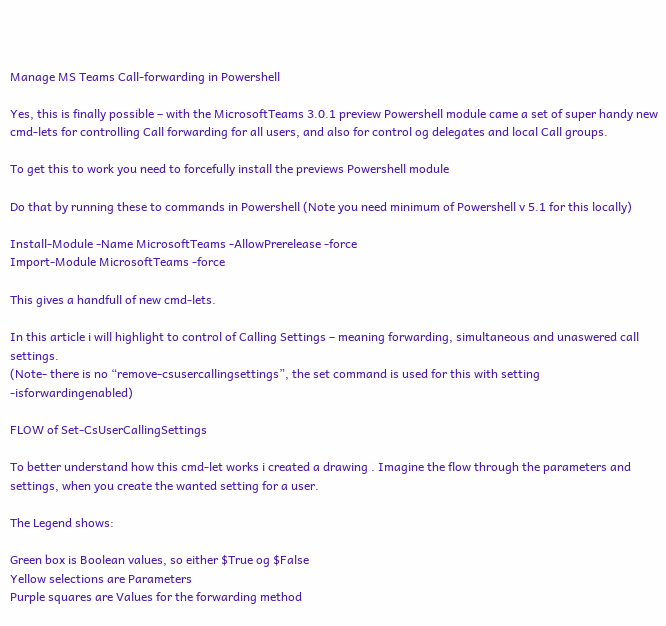Manage MS Teams Call-forwarding in Powershell

Yes, this is finally possible – with the MicrosoftTeams 3.0.1 preview Powershell module came a set of super handy new cmd-lets for controlling Call forwarding for all users, and also for control og delegates and local Call groups.

To get this to work you need to forcefully install the previews Powershell module

Do that by running these to commands in Powershell (Note you need minimum of Powershell v 5.1 for this locally)

Install-Module -Name MicrosoftTeams -AllowPrerelease -force
Import-Module MicrosoftTeams -force

This gives a handfull of new cmd-lets.

In this article i will highlight to control of Calling Settings – meaning forwarding, simultaneous and unaswered call settings.
(Note- there is no “remove-csusercallingsettings”, the set command is used for this with setting -isforwardingenabled)

FLOW of Set-CsUserCallingSettings

To better understand how this cmd-let works i created a drawing . Imagine the flow through the parameters and settings, when you create the wanted setting for a user.

The Legend shows:

Green box is Boolean values, so either $True og $False
Yellow selections are Parameters
Purple squares are Values for the forwarding method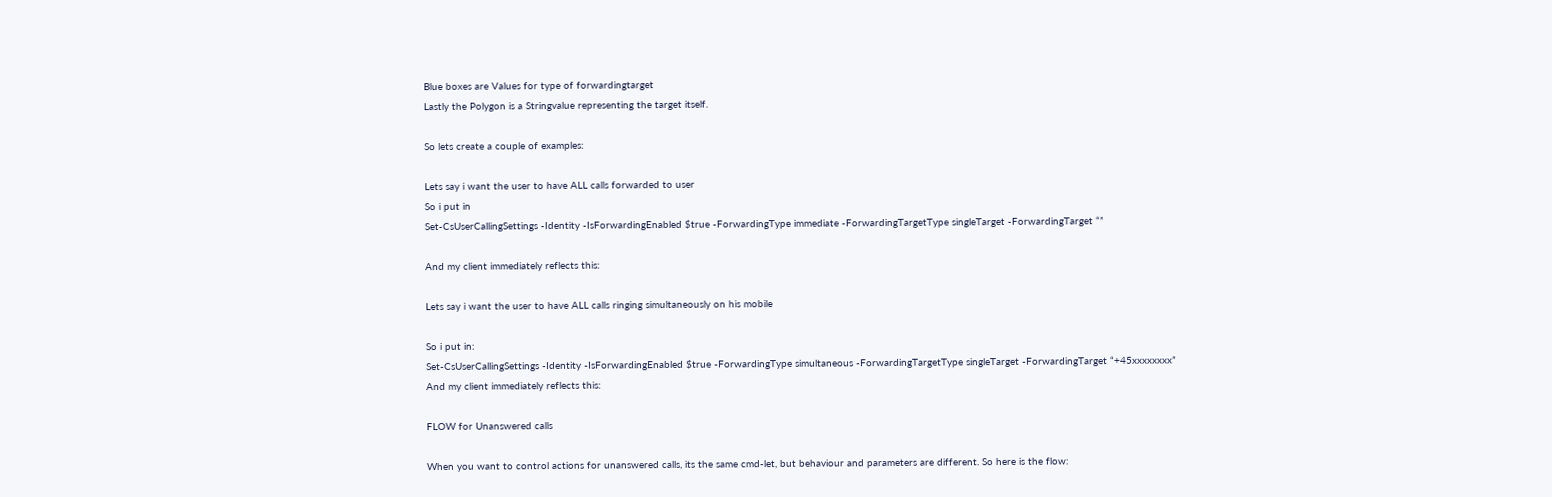Blue boxes are Values for type of forwardingtarget
Lastly the Polygon is a Stringvalue representing the target itself.

So lets create a couple of examples:

Lets say i want the user to have ALL calls forwarded to user
So i put in
Set-CsUserCallingSettings -Identity -IsForwardingEnabled $true -ForwardingType immediate -ForwardingTargetType singleTarget -ForwardingTarget “”

And my client immediately reflects this:

Lets say i want the user to have ALL calls ringing simultaneously on his mobile

So i put in:
Set-CsUserCallingSettings -Identity -IsForwardingEnabled $true -ForwardingType simultaneous -ForwardingTargetType singleTarget -ForwardingTarget “+45xxxxxxxx”
And my client immediately reflects this:

FLOW for Unanswered calls

When you want to control actions for unanswered calls, its the same cmd-let, but behaviour and parameters are different. So here is the flow: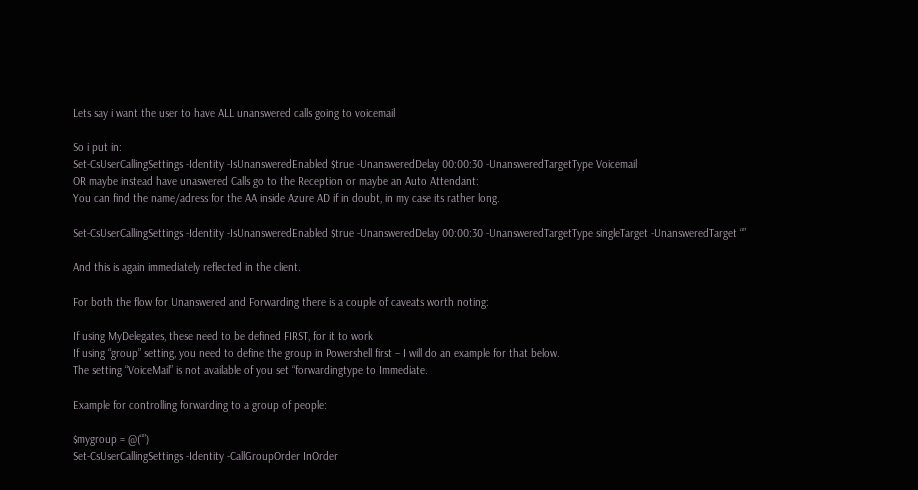Lets say i want the user to have ALL unanswered calls going to voicemail

So i put in:
Set-CsUserCallingSettings -Identity -IsUnansweredEnabled $true -UnansweredDelay 00:00:30 -UnansweredTargetType Voicemail
OR maybe instead have unaswered Calls go to the Reception or maybe an Auto Attendant:
You can find the name/adress for the AA inside Azure AD if in doubt, in my case its rather long.

Set-CsUserCallingSettings -Identity -IsUnansweredEnabled $true -UnansweredDelay 00:00:30 -UnansweredTargetType singleTarget -UnansweredTarget “”

And this is again immediately reflected in the client.

For both the flow for Unanswered and Forwarding there is a couple of caveats worth noting:

If using MyDelegates, these need to be defined FIRST, for it to work
If using “group” setting, you need to define the group in Powershell first – I will do an example for that below.
The setting “VoiceMail” is not available of you set “forwardingtype to Immediate.

Example for controlling forwarding to a group of people:

$mygroup = @(“”)
Set-CsUserCallingSettings -Identity -CallGroupOrder InOrder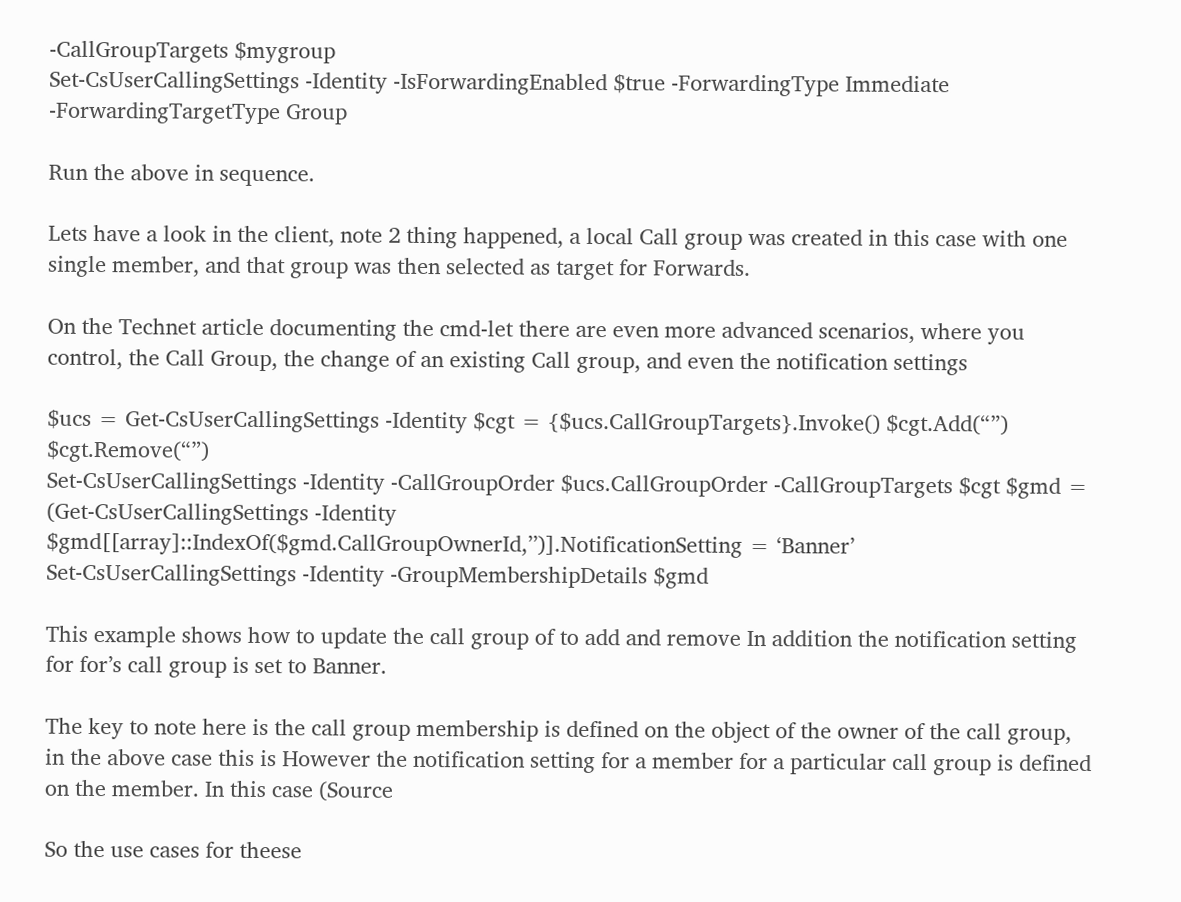-CallGroupTargets $mygroup
Set-CsUserCallingSettings -Identity -IsForwardingEnabled $true -ForwardingType Immediate -ForwardingTargetType Group

Run the above in sequence.

Lets have a look in the client, note 2 thing happened, a local Call group was created in this case with one single member, and that group was then selected as target for Forwards.

On the Technet article documenting the cmd-let there are even more advanced scenarios, where you control, the Call Group, the change of an existing Call group, and even the notification settings

$ucs = Get-CsUserCallingSettings -Identity $cgt = {$ucs.CallGroupTargets}.Invoke() $cgt.Add(“”) $cgt.Remove(“”)
Set-CsUserCallingSettings -Identity -CallGroupOrder $ucs.CallGroupOrder -CallGroupTargets $cgt $gmd = (Get-CsUserCallingSettings -Identity $gmd[[array]::IndexOf($gmd.CallGroupOwnerId,’’)].NotificationSetting = ‘Banner’
Set-CsUserCallingSettings -Identity -GroupMembershipDetails $gmd

This example shows how to update the call group of to add and remove In addition the notification setting for for’s call group is set to Banner.

The key to note here is the call group membership is defined on the object of the owner of the call group, in the above case this is However the notification setting for a member for a particular call group is defined on the member. In this case (Source

So the use cases for theese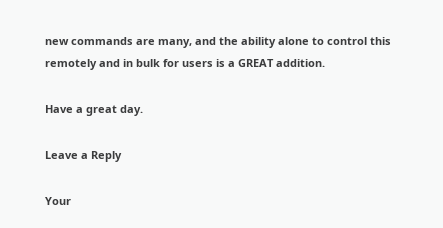new commands are many, and the ability alone to control this remotely and in bulk for users is a GREAT addition.

Have a great day.

Leave a Reply

Your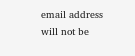email address will not be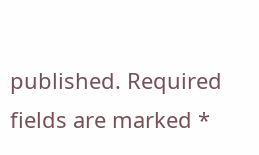published. Required fields are marked *